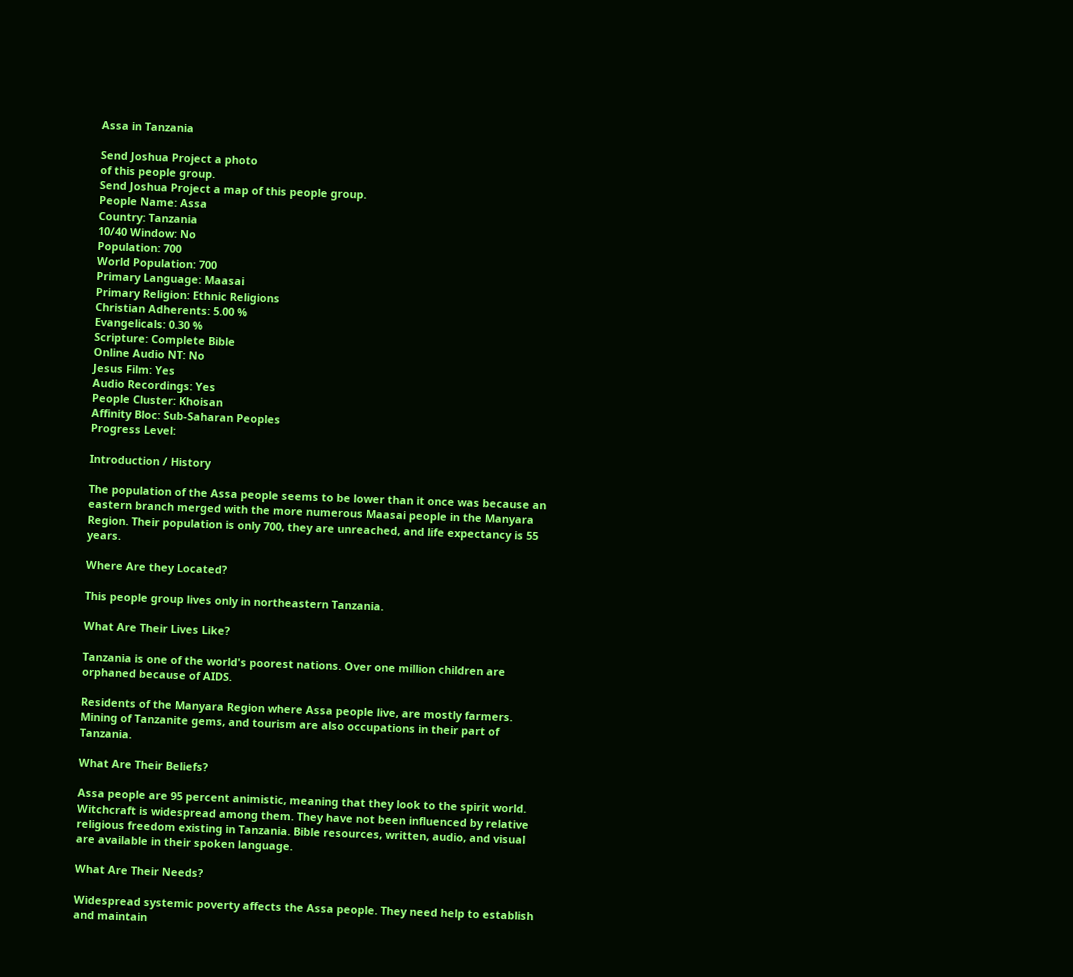Assa in Tanzania

Send Joshua Project a photo
of this people group.
Send Joshua Project a map of this people group.
People Name: Assa
Country: Tanzania
10/40 Window: No
Population: 700
World Population: 700
Primary Language: Maasai
Primary Religion: Ethnic Religions
Christian Adherents: 5.00 %
Evangelicals: 0.30 %
Scripture: Complete Bible
Online Audio NT: No
Jesus Film: Yes
Audio Recordings: Yes
People Cluster: Khoisan
Affinity Bloc: Sub-Saharan Peoples
Progress Level:

Introduction / History

The population of the Assa people seems to be lower than it once was because an eastern branch merged with the more numerous Maasai people in the Manyara Region. Their population is only 700, they are unreached, and life expectancy is 55 years.

Where Are they Located?

This people group lives only in northeastern Tanzania.

What Are Their Lives Like?

Tanzania is one of the world's poorest nations. Over one million children are orphaned because of AIDS.

Residents of the Manyara Region where Assa people live, are mostly farmers. Mining of Tanzanite gems, and tourism are also occupations in their part of Tanzania.

What Are Their Beliefs?

Assa people are 95 percent animistic, meaning that they look to the spirit world. Witchcraft is widespread among them. They have not been influenced by relative religious freedom existing in Tanzania. Bible resources, written, audio, and visual are available in their spoken language.

What Are Their Needs?

Widespread systemic poverty affects the Assa people. They need help to establish and maintain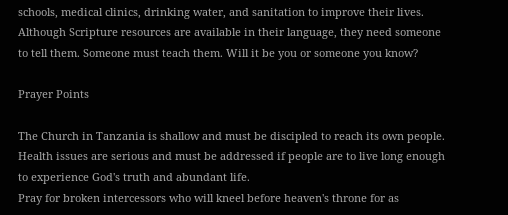schools, medical clinics, drinking water, and sanitation to improve their lives. Although Scripture resources are available in their language, they need someone to tell them. Someone must teach them. Will it be you or someone you know?

Prayer Points

The Church in Tanzania is shallow and must be discipled to reach its own people.
Health issues are serious and must be addressed if people are to live long enough to experience God's truth and abundant life.
Pray for broken intercessors who will kneel before heaven's throne for as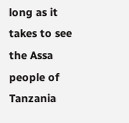long as it takes to see the Assa people of Tanzania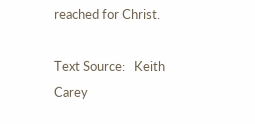reached for Christ.

Text Source:   Keith Carey